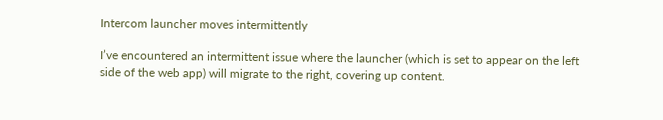Intercom launcher moves intermittently

I’ve encountered an intermittent issue where the launcher (which is set to appear on the left side of the web app) will migrate to the right, covering up content.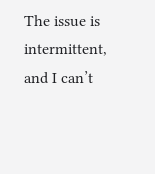The issue is intermittent, and I can’t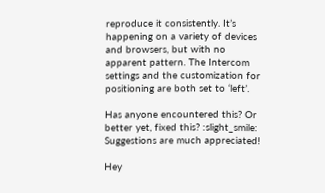reproduce it consistently. It’s happening on a variety of devices and browsers, but with no apparent pattern. The Intercom settings and the customization for positioning are both set to ‘left’.

Has anyone encountered this? Or better yet, fixed this? :slight_smile:
Suggestions are much appreciated!

Hey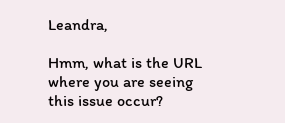Leandra,

Hmm, what is the URL where you are seeing this issue occur?